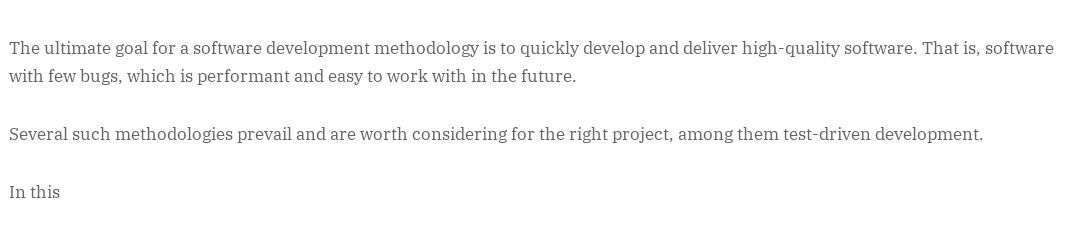The ultimate goal for a software development methodology is to quickly develop and deliver high-quality software. That is, software with few bugs, which is performant and easy to work with in the future.

Several such methodologies prevail and are worth considering for the right project, among them test-driven development.

In this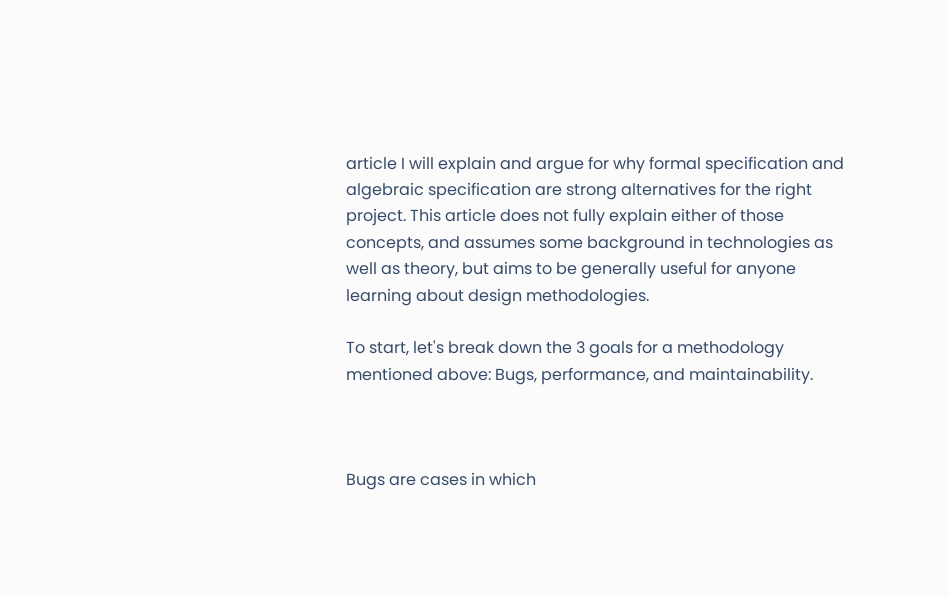article I will explain and argue for why formal specification and algebraic specification are strong alternatives for the right project. This article does not fully explain either of those concepts, and assumes some background in technologies as well as theory, but aims to be generally useful for anyone learning about design methodologies.

To start, let's break down the 3 goals for a methodology mentioned above: Bugs, performance, and maintainability.



Bugs are cases in which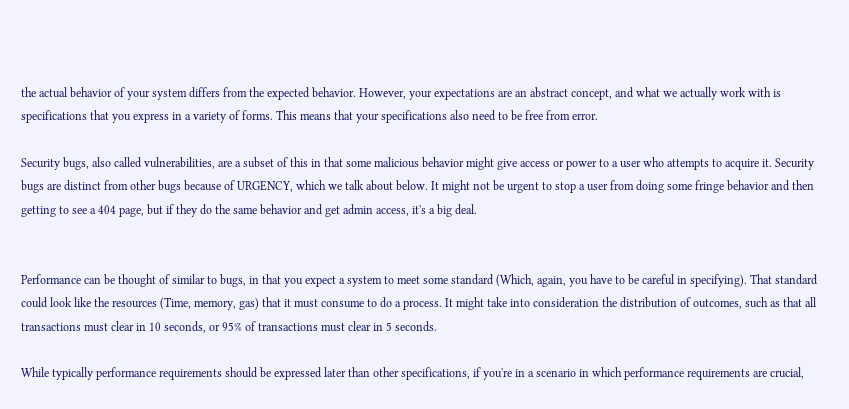the actual behavior of your system differs from the expected behavior. However, your expectations are an abstract concept, and what we actually work with is specifications that you express in a variety of forms. This means that your specifications also need to be free from error.

Security bugs, also called vulnerabilities, are a subset of this in that some malicious behavior might give access or power to a user who attempts to acquire it. Security bugs are distinct from other bugs because of URGENCY, which we talk about below. It might not be urgent to stop a user from doing some fringe behavior and then getting to see a 404 page, but if they do the same behavior and get admin access, it's a big deal.


Performance can be thought of similar to bugs, in that you expect a system to meet some standard (Which, again, you have to be careful in specifying). That standard could look like the resources (Time, memory, gas) that it must consume to do a process. It might take into consideration the distribution of outcomes, such as that all transactions must clear in 10 seconds, or 95% of transactions must clear in 5 seconds.

While typically performance requirements should be expressed later than other specifications, if you're in a scenario in which performance requirements are crucial,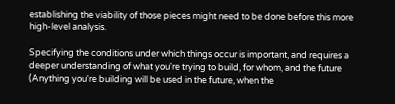establishing the viability of those pieces might need to be done before this more high-level analysis.

Specifying the conditions under which things occur is important, and requires a deeper understanding of what you're trying to build, for whom, and the future (Anything you're building will be used in the future, when the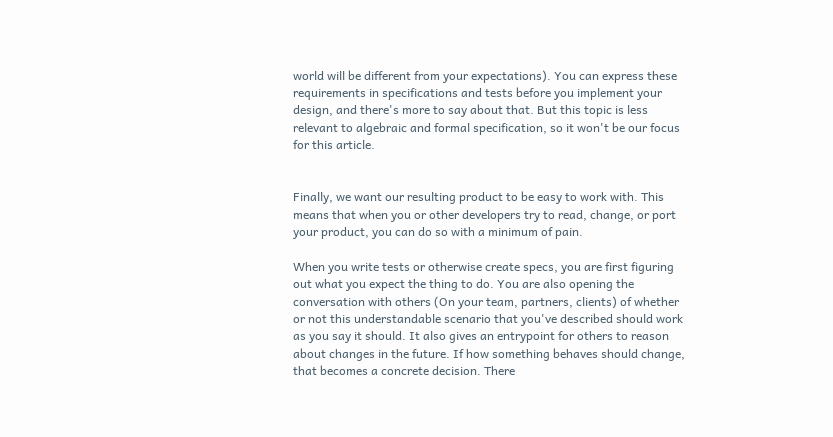world will be different from your expectations). You can express these requirements in specifications and tests before you implement your design, and there's more to say about that. But this topic is less relevant to algebraic and formal specification, so it won't be our focus for this article.


Finally, we want our resulting product to be easy to work with. This means that when you or other developers try to read, change, or port your product, you can do so with a minimum of pain.

When you write tests or otherwise create specs, you are first figuring out what you expect the thing to do. You are also opening the conversation with others (On your team, partners, clients) of whether or not this understandable scenario that you've described should work as you say it should. It also gives an entrypoint for others to reason about changes in the future. If how something behaves should change, that becomes a concrete decision. There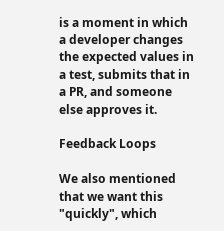is a moment in which a developer changes the expected values in a test, submits that in a PR, and someone else approves it.

Feedback Loops

We also mentioned that we want this "quickly", which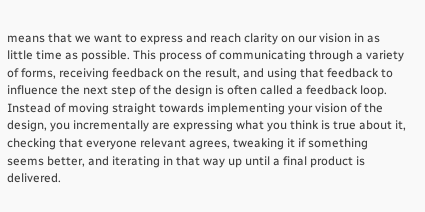means that we want to express and reach clarity on our vision in as little time as possible. This process of communicating through a variety of forms, receiving feedback on the result, and using that feedback to influence the next step of the design is often called a feedback loop. Instead of moving straight towards implementing your vision of the design, you incrementally are expressing what you think is true about it, checking that everyone relevant agrees, tweaking it if something seems better, and iterating in that way up until a final product is delivered.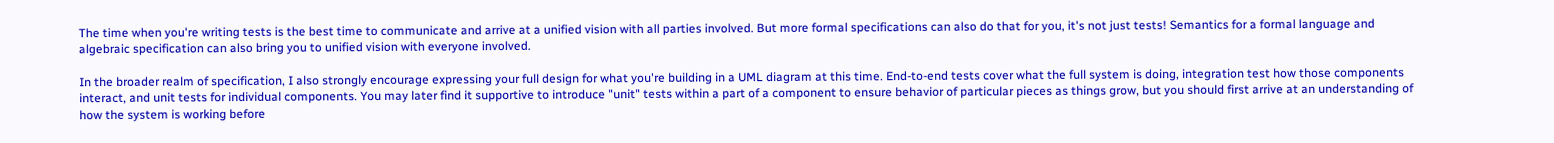The time when you're writing tests is the best time to communicate and arrive at a unified vision with all parties involved. But more formal specifications can also do that for you, it's not just tests! Semantics for a formal language and algebraic specification can also bring you to unified vision with everyone involved.

In the broader realm of specification, I also strongly encourage expressing your full design for what you're building in a UML diagram at this time. End-to-end tests cover what the full system is doing, integration test how those components interact, and unit tests for individual components. You may later find it supportive to introduce "unit" tests within a part of a component to ensure behavior of particular pieces as things grow, but you should first arrive at an understanding of how the system is working before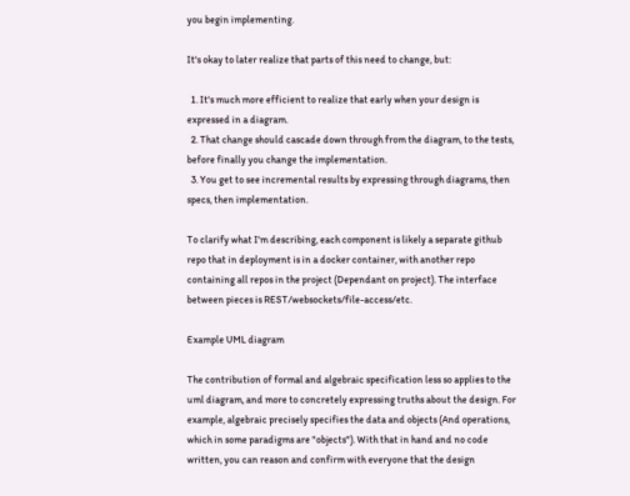you begin implementing.

It's okay to later realize that parts of this need to change, but:

  1. It's much more efficient to realize that early when your design is expressed in a diagram.
  2. That change should cascade down through from the diagram, to the tests, before finally you change the implementation.
  3. You get to see incremental results by expressing through diagrams, then specs, then implementation.

To clarify what I'm describing, each component is likely a separate github repo that in deployment is in a docker container, with another repo containing all repos in the project (Dependant on project). The interface between pieces is REST/websockets/file-access/etc.

Example UML diagram

The contribution of formal and algebraic specification less so applies to the uml diagram, and more to concretely expressing truths about the design. For example, algebraic precisely specifies the data and objects (And operations, which in some paradigms are "objects"). With that in hand and no code written, you can reason and confirm with everyone that the design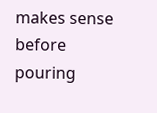makes sense before pouring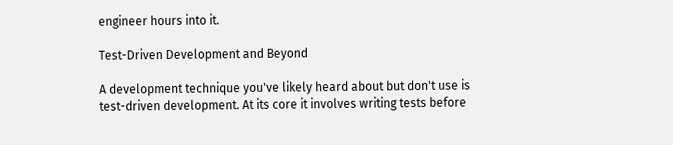engineer hours into it.

Test-Driven Development and Beyond

A development technique you've likely heard about but don't use is test-driven development. At its core it involves writing tests before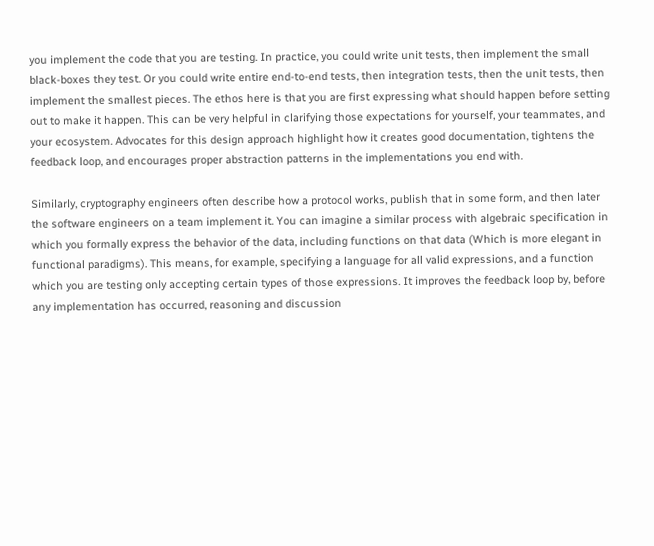you implement the code that you are testing. In practice, you could write unit tests, then implement the small black-boxes they test. Or you could write entire end-to-end tests, then integration tests, then the unit tests, then implement the smallest pieces. The ethos here is that you are first expressing what should happen before setting out to make it happen. This can be very helpful in clarifying those expectations for yourself, your teammates, and your ecosystem. Advocates for this design approach highlight how it creates good documentation, tightens the feedback loop, and encourages proper abstraction patterns in the implementations you end with.

Similarly, cryptography engineers often describe how a protocol works, publish that in some form, and then later the software engineers on a team implement it. You can imagine a similar process with algebraic specification in which you formally express the behavior of the data, including functions on that data (Which is more elegant in functional paradigms). This means, for example, specifying a language for all valid expressions, and a function which you are testing only accepting certain types of those expressions. It improves the feedback loop by, before any implementation has occurred, reasoning and discussion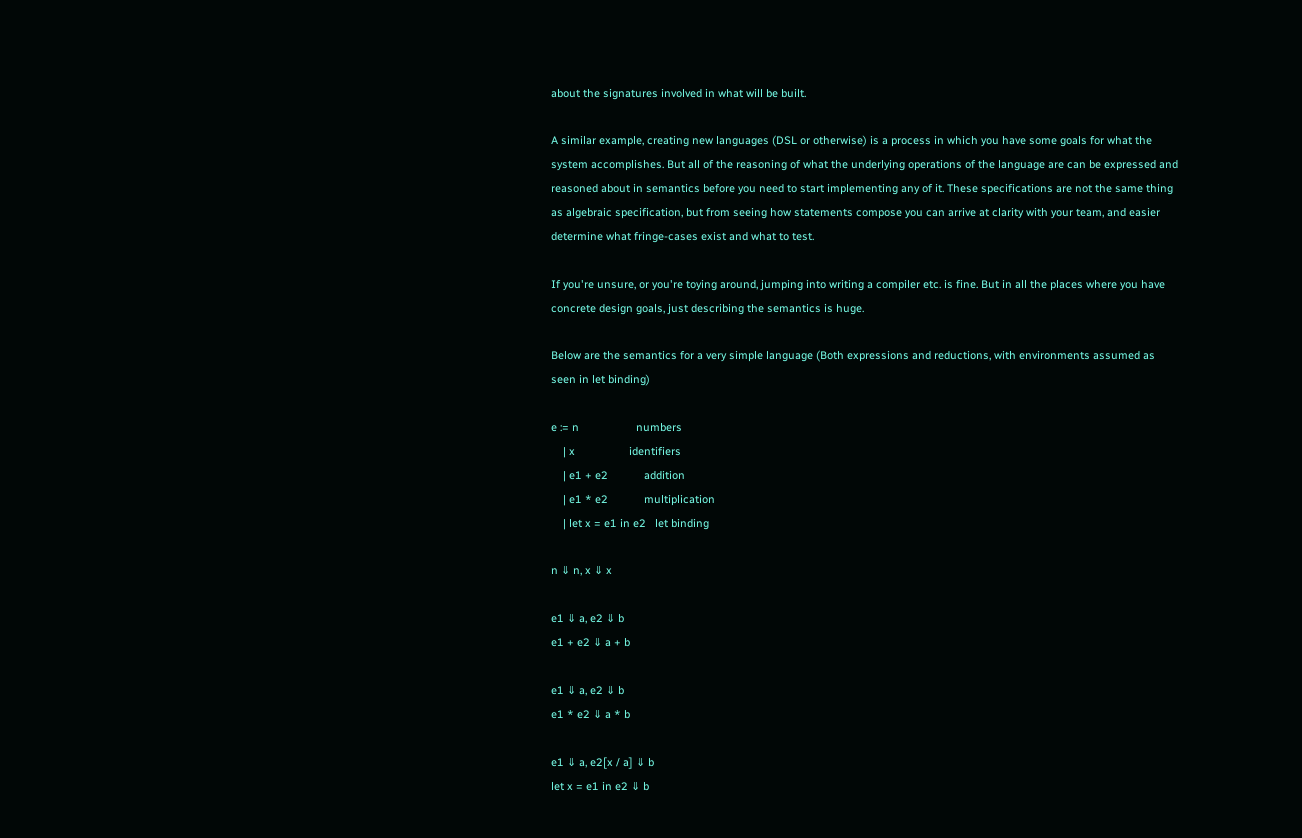about the signatures involved in what will be built.

A similar example, creating new languages (DSL or otherwise) is a process in which you have some goals for what the system accomplishes. But all of the reasoning of what the underlying operations of the language are can be expressed and reasoned about in semantics before you need to start implementing any of it. These specifications are not the same thing as algebraic specification, but from seeing how statements compose you can arrive at clarity with your team, and easier determine what fringe-cases exist and what to test.

If you're unsure, or you're toying around, jumping into writing a compiler etc. is fine. But in all the places where you have concrete design goals, just describing the semantics is huge.

Below are the semantics for a very simple language (Both expressions and reductions, with environments assumed as seen in let binding)

e := n                   numbers
    | x                  identifiers
    | e1 + e2            addition
    | e1 * e2            multiplication
    | let x = e1 in e2   let binding

n ⇓ n, x ⇓ x

e1 ⇓ a, e2 ⇓ b
e1 + e2 ⇓ a + b

e1 ⇓ a, e2 ⇓ b
e1 * e2 ⇓ a * b

e1 ⇓ a, e2[x / a] ⇓ b
let x = e1 in e2 ⇓ b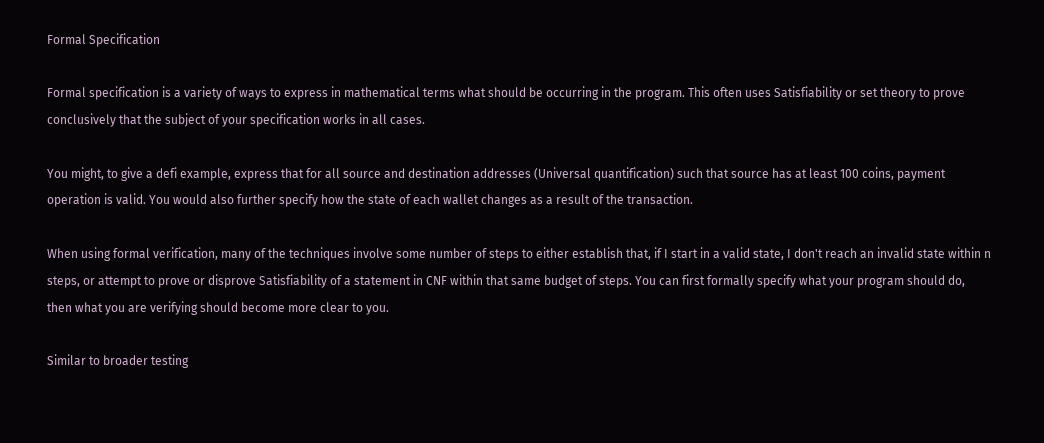Formal Specification

Formal specification is a variety of ways to express in mathematical terms what should be occurring in the program. This often uses Satisfiability or set theory to prove conclusively that the subject of your specification works in all cases.

You might, to give a defi example, express that for all source and destination addresses (Universal quantification) such that source has at least 100 coins, payment operation is valid. You would also further specify how the state of each wallet changes as a result of the transaction.

When using formal verification, many of the techniques involve some number of steps to either establish that, if I start in a valid state, I don't reach an invalid state within n steps, or attempt to prove or disprove Satisfiability of a statement in CNF within that same budget of steps. You can first formally specify what your program should do, then what you are verifying should become more clear to you.

Similar to broader testing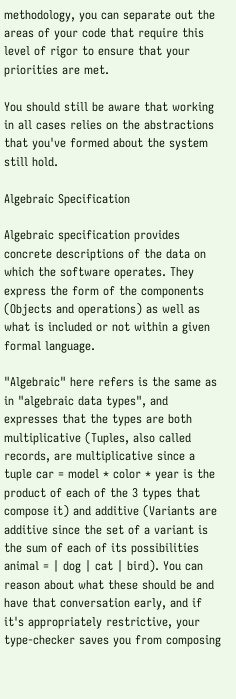methodology, you can separate out the areas of your code that require this level of rigor to ensure that your priorities are met.

You should still be aware that working in all cases relies on the abstractions that you've formed about the system still hold.

Algebraic Specification

Algebraic specification provides concrete descriptions of the data on which the software operates. They express the form of the components (Objects and operations) as well as what is included or not within a given formal language.

"Algebraic" here refers is the same as in "algebraic data types", and expresses that the types are both multiplicative (Tuples, also called records, are multiplicative since a tuple car = model * color * year is the product of each of the 3 types that compose it) and additive (Variants are additive since the set of a variant is the sum of each of its possibilities animal = | dog | cat | bird). You can reason about what these should be and have that conversation early, and if it's appropriately restrictive, your type-checker saves you from composing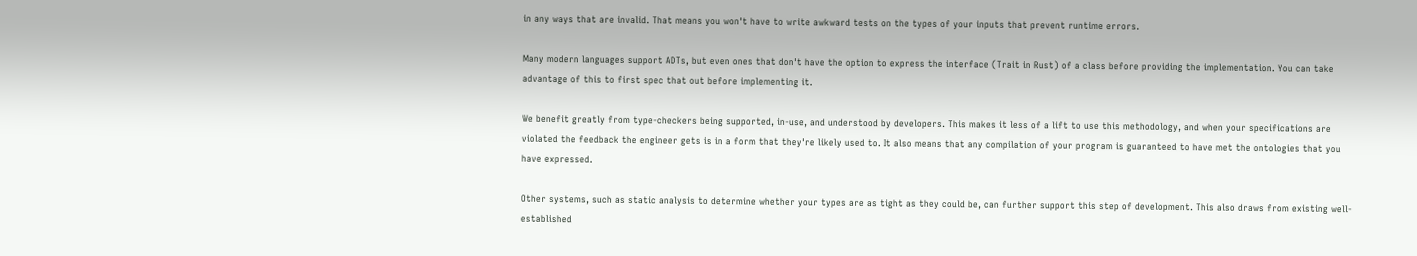in any ways that are invalid. That means you won't have to write awkward tests on the types of your inputs that prevent runtime errors.

Many modern languages support ADTs, but even ones that don't have the option to express the interface (Trait in Rust) of a class before providing the implementation. You can take advantage of this to first spec that out before implementing it.

We benefit greatly from type-checkers being supported, in-use, and understood by developers. This makes it less of a lift to use this methodology, and when your specifications are violated the feedback the engineer gets is in a form that they're likely used to. It also means that any compilation of your program is guaranteed to have met the ontologies that you have expressed.

Other systems, such as static analysis to determine whether your types are as tight as they could be, can further support this step of development. This also draws from existing well-established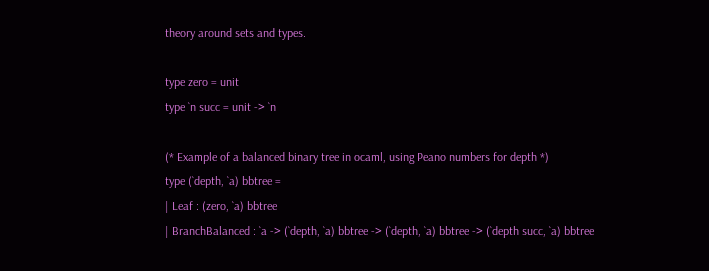theory around sets and types.

type zero = unit
type `n succ = unit -> `n

(* Example of a balanced binary tree in ocaml, using Peano numbers for depth *)
type (`depth, `a) bbtree =
| Leaf : (zero, `a) bbtree
| BranchBalanced : `a -> (`depth, `a) bbtree -> (`depth, `a) bbtree -> (`depth succ, `a) bbtree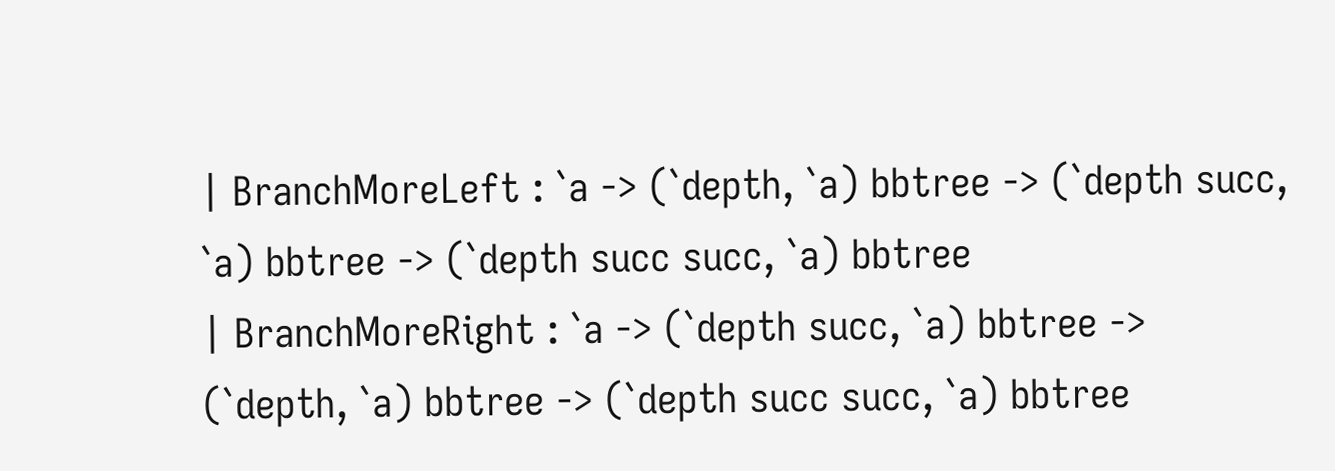| BranchMoreLeft : `a -> (`depth, `a) bbtree -> (`depth succ, `a) bbtree -> (`depth succ succ, `a) bbtree
| BranchMoreRight : `a -> (`depth succ, `a) bbtree -> (`depth, `a) bbtree -> (`depth succ succ, `a) bbtree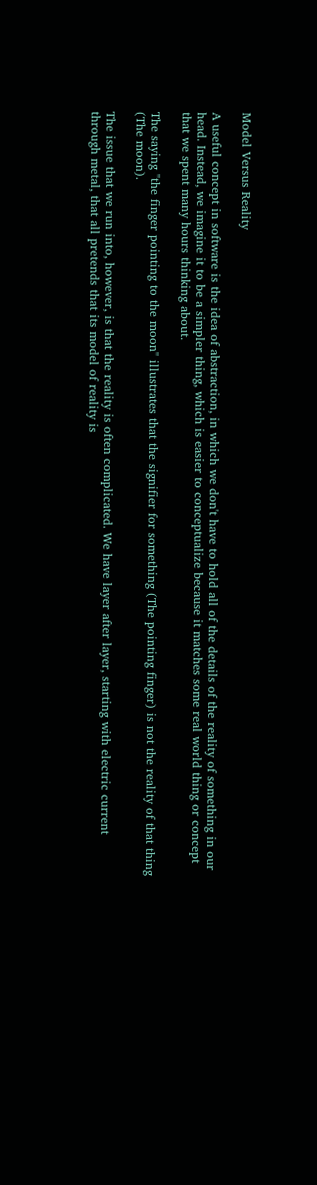Model Versus Reality

A useful concept in software is the idea of abstraction, in which we don't have to hold all of the details of the reality of something in our head. Instead, we imagine it to be a simpler thing, which is easier to conceptualize because it matches some real world thing or concept that we spent many hours thinking about.

The saying "the finger pointing to the moon" illustrates that the signifier for something (The pointing finger) is not the reality of that thing (The moon).

The issue that we run into, however, is that the reality is often complicated. We have layer after layer, starting with electric current through metal, that all pretends that its model of reality is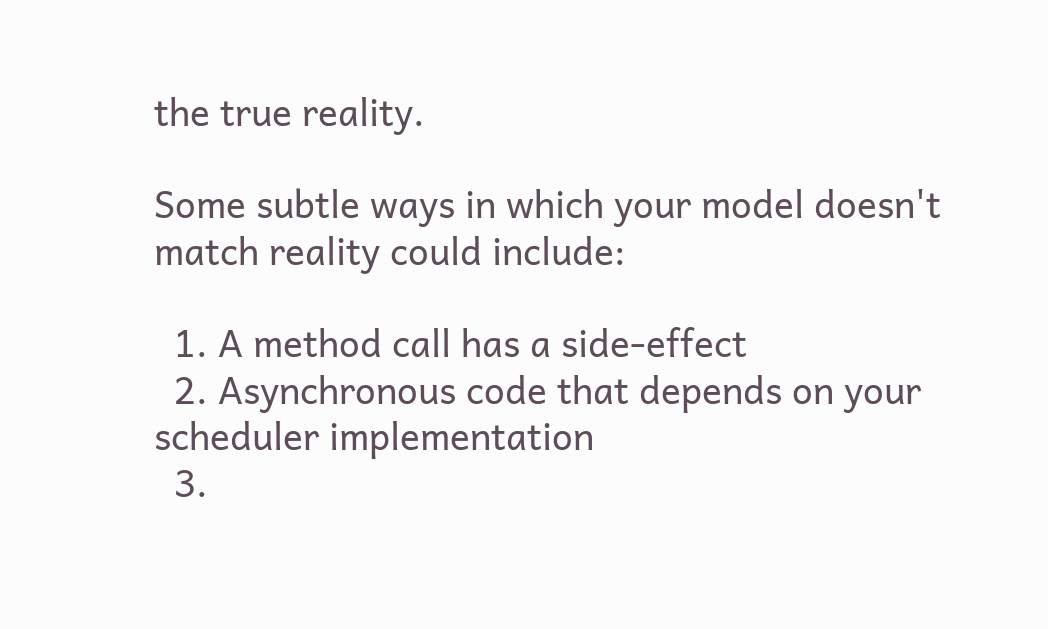the true reality.

Some subtle ways in which your model doesn't match reality could include:

  1. A method call has a side-effect
  2. Asynchronous code that depends on your scheduler implementation
  3.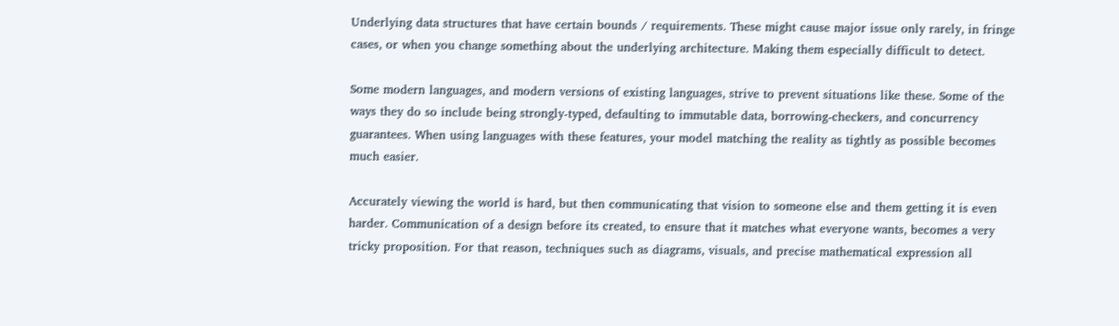Underlying data structures that have certain bounds / requirements. These might cause major issue only rarely, in fringe cases, or when you change something about the underlying architecture. Making them especially difficult to detect.

Some modern languages, and modern versions of existing languages, strive to prevent situations like these. Some of the ways they do so include being strongly-typed, defaulting to immutable data, borrowing-checkers, and concurrency guarantees. When using languages with these features, your model matching the reality as tightly as possible becomes much easier.

Accurately viewing the world is hard, but then communicating that vision to someone else and them getting it is even harder. Communication of a design before its created, to ensure that it matches what everyone wants, becomes a very tricky proposition. For that reason, techniques such as diagrams, visuals, and precise mathematical expression all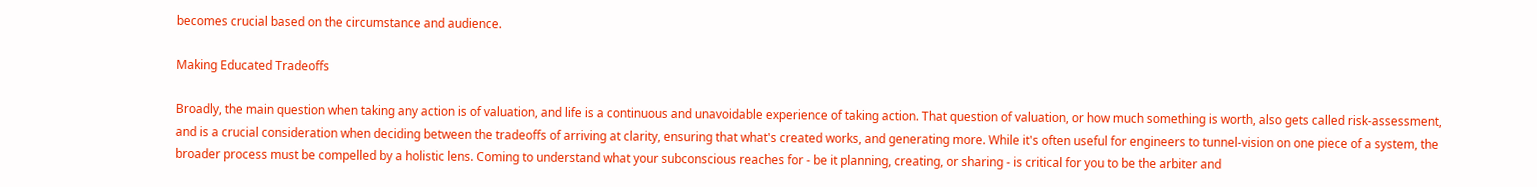becomes crucial based on the circumstance and audience.

Making Educated Tradeoffs

Broadly, the main question when taking any action is of valuation, and life is a continuous and unavoidable experience of taking action. That question of valuation, or how much something is worth, also gets called risk-assessment, and is a crucial consideration when deciding between the tradeoffs of arriving at clarity, ensuring that what's created works, and generating more. While it's often useful for engineers to tunnel-vision on one piece of a system, the broader process must be compelled by a holistic lens. Coming to understand what your subconscious reaches for - be it planning, creating, or sharing - is critical for you to be the arbiter and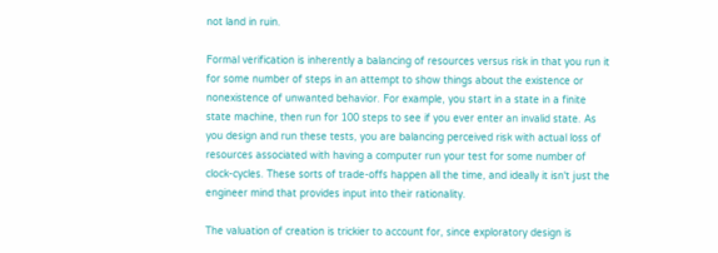not land in ruin.

Formal verification is inherently a balancing of resources versus risk in that you run it for some number of steps in an attempt to show things about the existence or nonexistence of unwanted behavior. For example, you start in a state in a finite state machine, then run for 100 steps to see if you ever enter an invalid state. As you design and run these tests, you are balancing perceived risk with actual loss of resources associated with having a computer run your test for some number of clock-cycles. These sorts of trade-offs happen all the time, and ideally it isn't just the engineer mind that provides input into their rationality.

The valuation of creation is trickier to account for, since exploratory design is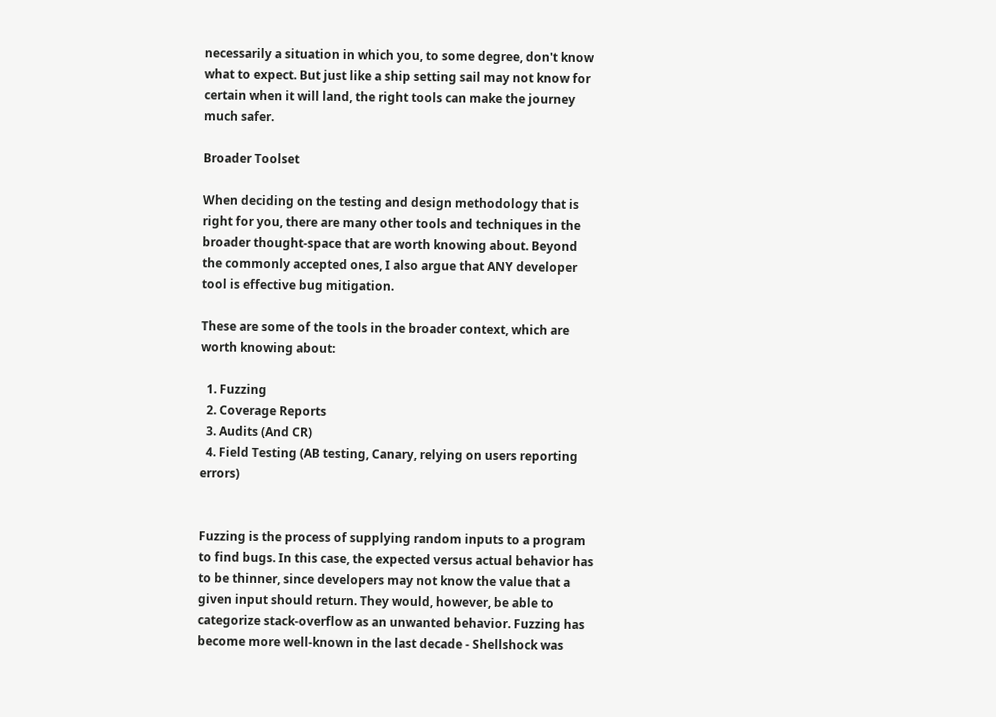necessarily a situation in which you, to some degree, don't know what to expect. But just like a ship setting sail may not know for certain when it will land, the right tools can make the journey much safer.

Broader Toolset

When deciding on the testing and design methodology that is right for you, there are many other tools and techniques in the broader thought-space that are worth knowing about. Beyond the commonly accepted ones, I also argue that ANY developer tool is effective bug mitigation.

These are some of the tools in the broader context, which are worth knowing about:

  1. Fuzzing
  2. Coverage Reports
  3. Audits (And CR)
  4. Field Testing (AB testing, Canary, relying on users reporting errors)


Fuzzing is the process of supplying random inputs to a program to find bugs. In this case, the expected versus actual behavior has to be thinner, since developers may not know the value that a given input should return. They would, however, be able to categorize stack-overflow as an unwanted behavior. Fuzzing has become more well-known in the last decade - Shellshock was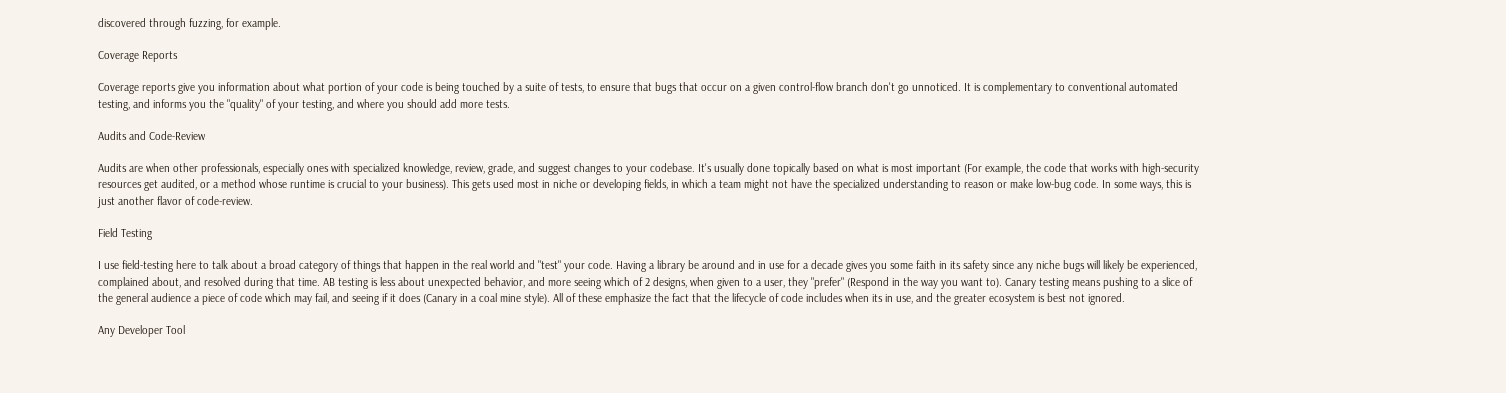discovered through fuzzing, for example.

Coverage Reports

Coverage reports give you information about what portion of your code is being touched by a suite of tests, to ensure that bugs that occur on a given control-flow branch don't go unnoticed. It is complementary to conventional automated testing, and informs you the "quality" of your testing, and where you should add more tests.

Audits and Code-Review

Audits are when other professionals, especially ones with specialized knowledge, review, grade, and suggest changes to your codebase. It's usually done topically based on what is most important (For example, the code that works with high-security resources get audited, or a method whose runtime is crucial to your business). This gets used most in niche or developing fields, in which a team might not have the specialized understanding to reason or make low-bug code. In some ways, this is just another flavor of code-review.

Field Testing

I use field-testing here to talk about a broad category of things that happen in the real world and "test" your code. Having a library be around and in use for a decade gives you some faith in its safety since any niche bugs will likely be experienced, complained about, and resolved during that time. AB testing is less about unexpected behavior, and more seeing which of 2 designs, when given to a user, they "prefer" (Respond in the way you want to). Canary testing means pushing to a slice of the general audience a piece of code which may fail, and seeing if it does (Canary in a coal mine style). All of these emphasize the fact that the lifecycle of code includes when its in use, and the greater ecosystem is best not ignored.

Any Developer Tool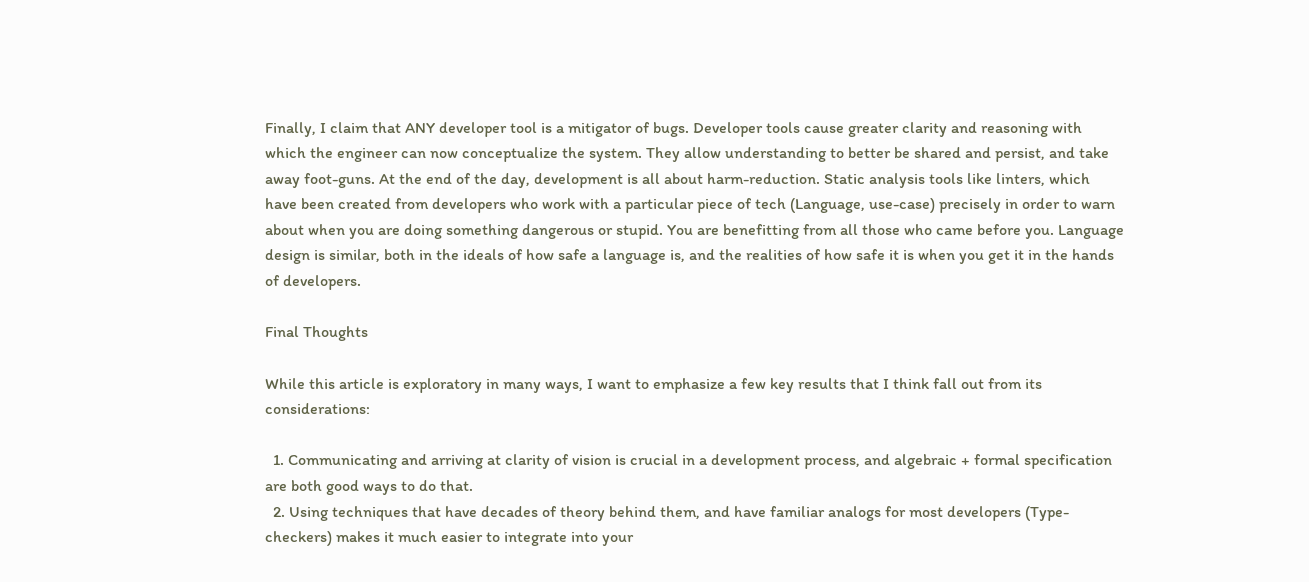Finally, I claim that ANY developer tool is a mitigator of bugs. Developer tools cause greater clarity and reasoning with which the engineer can now conceptualize the system. They allow understanding to better be shared and persist, and take away foot-guns. At the end of the day, development is all about harm-reduction. Static analysis tools like linters, which have been created from developers who work with a particular piece of tech (Language, use-case) precisely in order to warn about when you are doing something dangerous or stupid. You are benefitting from all those who came before you. Language design is similar, both in the ideals of how safe a language is, and the realities of how safe it is when you get it in the hands of developers.

Final Thoughts

While this article is exploratory in many ways, I want to emphasize a few key results that I think fall out from its considerations:

  1. Communicating and arriving at clarity of vision is crucial in a development process, and algebraic + formal specification are both good ways to do that.
  2. Using techniques that have decades of theory behind them, and have familiar analogs for most developers (Type-checkers) makes it much easier to integrate into your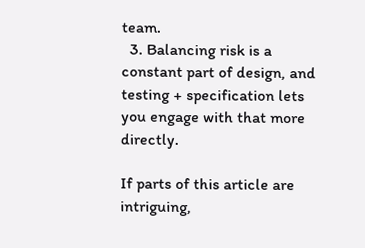team.
  3. Balancing risk is a constant part of design, and testing + specification lets you engage with that more directly.

If parts of this article are intriguing,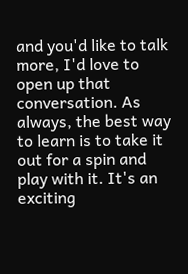and you'd like to talk more, I'd love to open up that conversation. As always, the best way to learn is to take it out for a spin and play with it. It's an exciting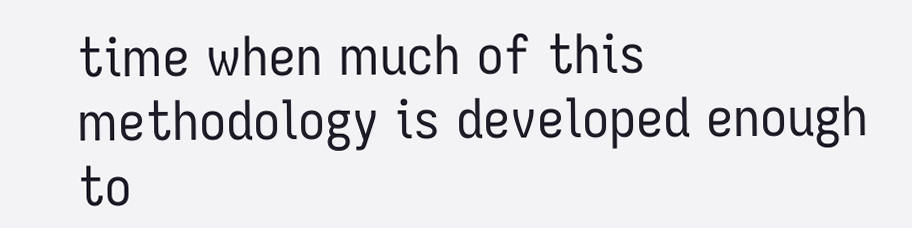time when much of this methodology is developed enough to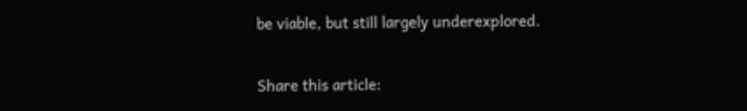be viable, but still largely underexplored.

Share this article: